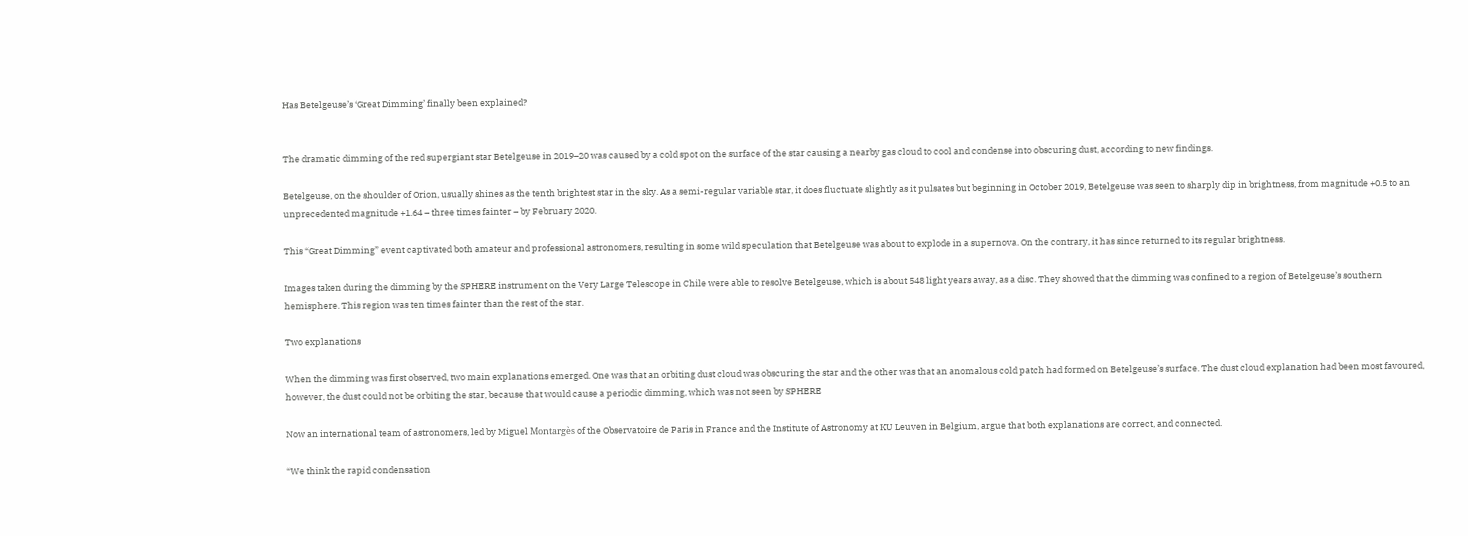Has Betelgeuse’s ‘Great Dimming’ finally been explained?


The dramatic dimming of the red supergiant star Betelgeuse in 2019–20 was caused by a cold spot on the surface of the star causing a nearby gas cloud to cool and condense into obscuring dust, according to new findings.

Betelgeuse, on the shoulder of Orion, usually shines as the tenth brightest star in the sky. As a semi-regular variable star, it does fluctuate slightly as it pulsates but beginning in October 2019, Betelgeuse was seen to sharply dip in brightness, from magnitude +0.5 to an unprecedented magnitude +1.64 – three times fainter – by February 2020.

This “Great Dimming” event captivated both amateur and professional astronomers, resulting in some wild speculation that Betelgeuse was about to explode in a supernova. On the contrary, it has since returned to its regular brightness.

Images taken during the dimming by the SPHERE instrument on the Very Large Telescope in Chile were able to resolve Betelgeuse, which is about 548 light years away, as a disc. They showed that the dimming was confined to a region of Betelgeuse’s southern hemisphere. This region was ten times fainter than the rest of the star.

Two explanations

When the dimming was first observed, two main explanations emerged. One was that an orbiting dust cloud was obscuring the star and the other was that an anomalous cold patch had formed on Betelgeuse’s surface. The dust cloud explanation had been most favoured, however, the dust could not be orbiting the star, because that would cause a periodic dimming, which was not seen by SPHERE

Now an international team of astronomers, led by Miguel Montargès of the Observatoire de Paris in France and the Institute of Astronomy at KU Leuven in Belgium, argue that both explanations are correct, and connected.

“We think the rapid condensation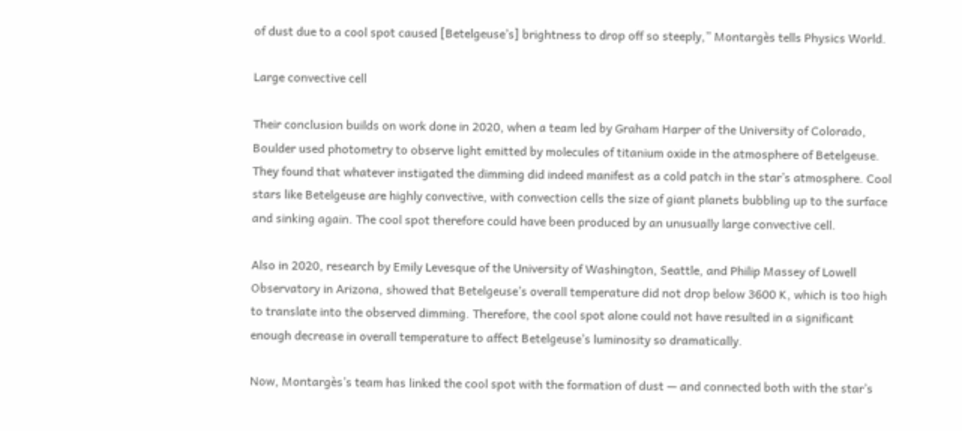of dust due to a cool spot caused [Betelgeuse’s] brightness to drop off so steeply,” Montargès tells Physics World.

Large convective cell

Their conclusion builds on work done in 2020, when a team led by Graham Harper of the University of Colorado, Boulder used photometry to observe light emitted by molecules of titanium oxide in the atmosphere of Betelgeuse. They found that whatever instigated the dimming did indeed manifest as a cold patch in the star’s atmosphere. Cool stars like Betelgeuse are highly convective, with convection cells the size of giant planets bubbling up to the surface and sinking again. The cool spot therefore could have been produced by an unusually large convective cell.

Also in 2020, research by Emily Levesque of the University of Washington, Seattle, and Philip Massey of Lowell Observatory in Arizona, showed that Betelgeuse’s overall temperature did not drop below 3600 K, which is too high to translate into the observed dimming. Therefore, the cool spot alone could not have resulted in a significant enough decrease in overall temperature to affect Betelgeuse’s luminosity so dramatically.

Now, Montargès’s team has linked the cool spot with the formation of dust — and connected both with the star’s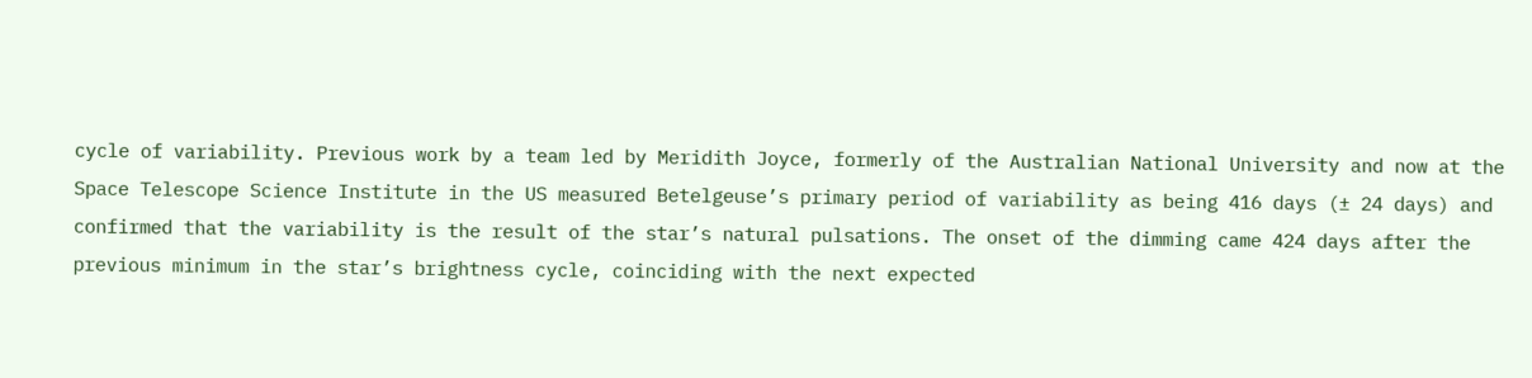cycle of variability. Previous work by a team led by Meridith Joyce, formerly of the Australian National University and now at the Space Telescope Science Institute in the US measured Betelgeuse’s primary period of variability as being 416 days (± 24 days) and confirmed that the variability is the result of the star’s natural pulsations. The onset of the dimming came 424 days after the previous minimum in the star’s brightness cycle, coinciding with the next expected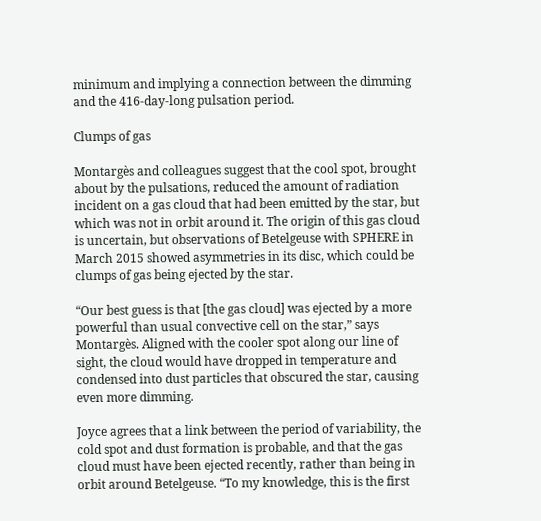minimum and implying a connection between the dimming and the 416-day-long pulsation period.

Clumps of gas

Montargès and colleagues suggest that the cool spot, brought about by the pulsations, reduced the amount of radiation incident on a gas cloud that had been emitted by the star, but which was not in orbit around it. The origin of this gas cloud is uncertain, but observations of Betelgeuse with SPHERE in March 2015 showed asymmetries in its disc, which could be clumps of gas being ejected by the star.

“Our best guess is that [the gas cloud] was ejected by a more powerful than usual convective cell on the star,” says Montargès. Aligned with the cooler spot along our line of sight, the cloud would have dropped in temperature and condensed into dust particles that obscured the star, causing even more dimming.

Joyce agrees that a link between the period of variability, the cold spot and dust formation is probable, and that the gas cloud must have been ejected recently, rather than being in orbit around Betelgeuse. “To my knowledge, this is the first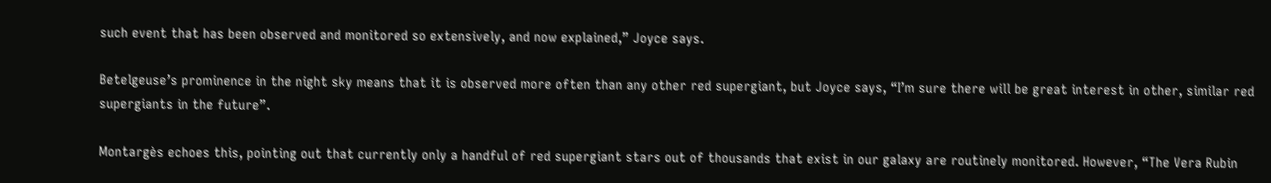such event that has been observed and monitored so extensively, and now explained,” Joyce says.

Betelgeuse’s prominence in the night sky means that it is observed more often than any other red supergiant, but Joyce says, “I’m sure there will be great interest in other, similar red supergiants in the future”.

Montargès echoes this, pointing out that currently only a handful of red supergiant stars out of thousands that exist in our galaxy are routinely monitored. However, “The Vera Rubin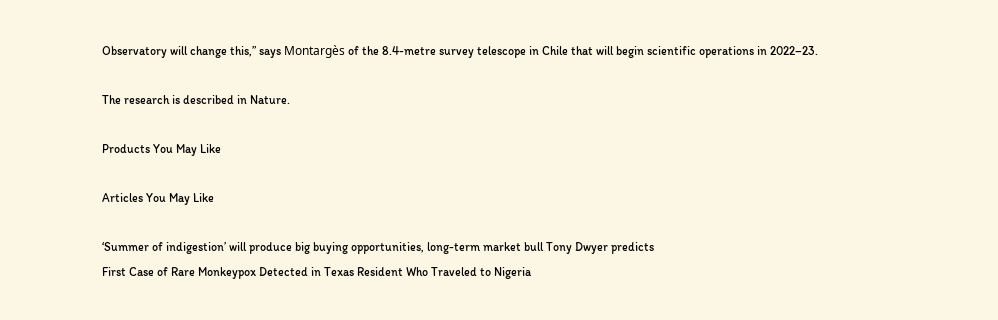Observatory will change this,” says Montargès of the 8.4-metre survey telescope in Chile that will begin scientific operations in 2022–23.

The research is described in Nature.

Products You May Like

Articles You May Like

‘Summer of indigestion’ will produce big buying opportunities, long-term market bull Tony Dwyer predicts
First Case of Rare Monkeypox Detected in Texas Resident Who Traveled to Nigeria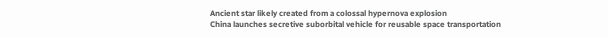Ancient star likely created from a colossal hypernova explosion
China launches secretive suborbital vehicle for reusable space transportation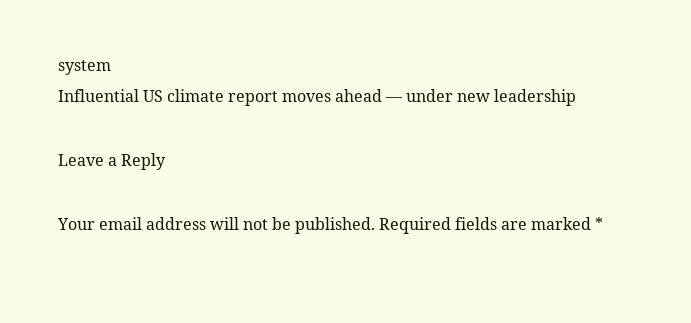system
Influential US climate report moves ahead — under new leadership

Leave a Reply

Your email address will not be published. Required fields are marked *